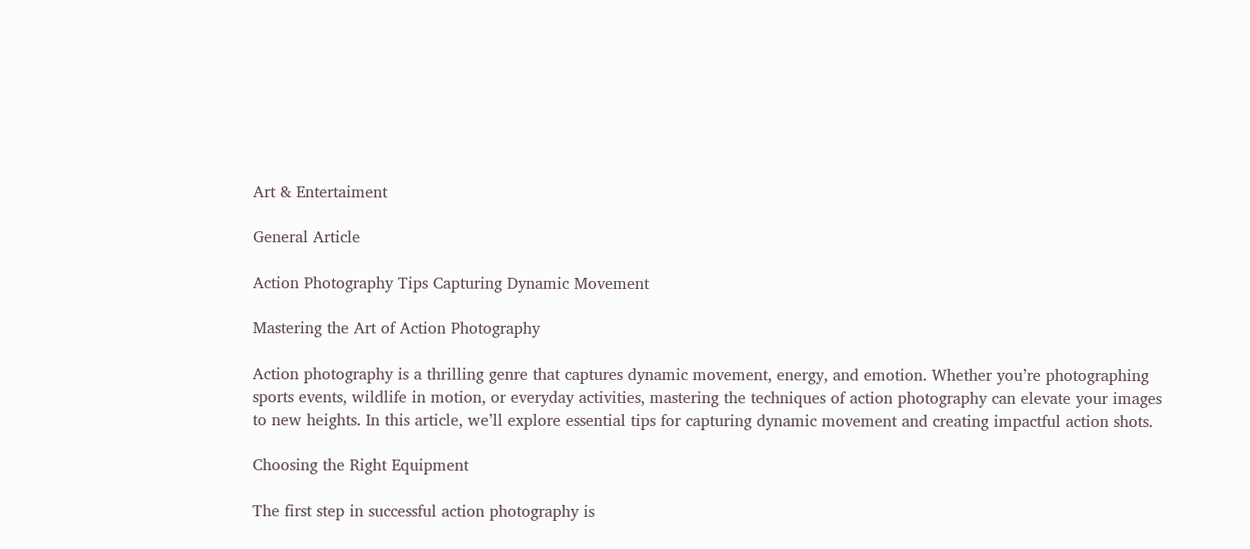Art & Entertaiment

General Article

Action Photography Tips Capturing Dynamic Movement

Mastering the Art of Action Photography

Action photography is a thrilling genre that captures dynamic movement, energy, and emotion. Whether you’re photographing sports events, wildlife in motion, or everyday activities, mastering the techniques of action photography can elevate your images to new heights. In this article, we’ll explore essential tips for capturing dynamic movement and creating impactful action shots.

Choosing the Right Equipment

The first step in successful action photography is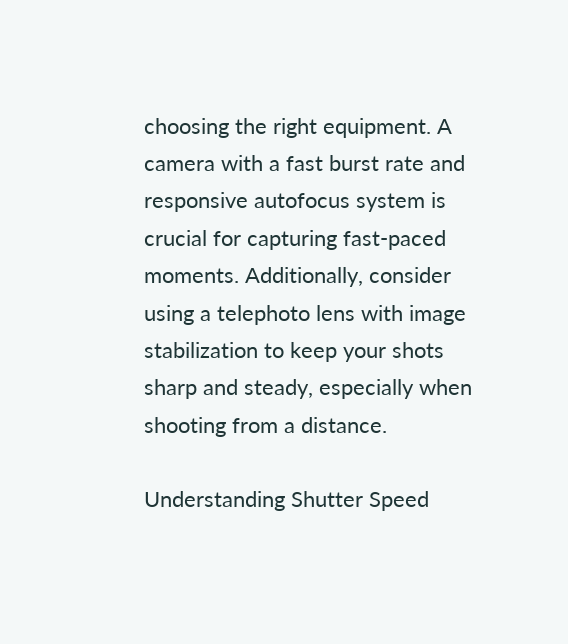choosing the right equipment. A camera with a fast burst rate and responsive autofocus system is crucial for capturing fast-paced moments. Additionally, consider using a telephoto lens with image stabilization to keep your shots sharp and steady, especially when shooting from a distance.

Understanding Shutter Speed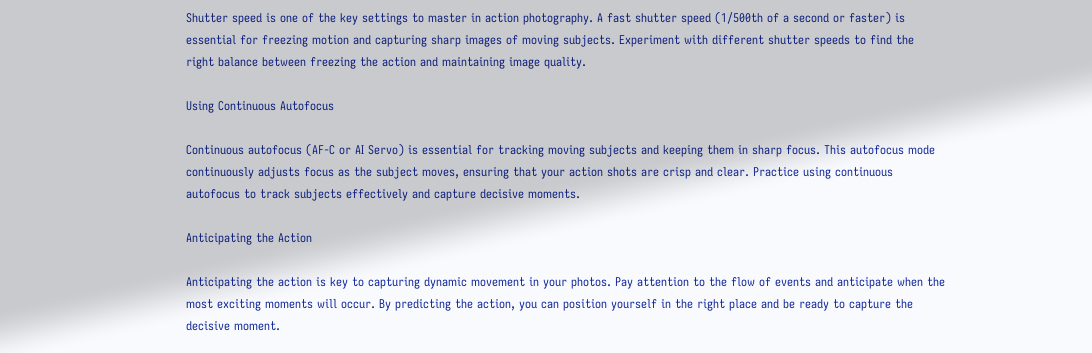Shutter speed is one of the key settings to master in action photography. A fast shutter speed (1/500th of a second or faster) is essential for freezing motion and capturing sharp images of moving subjects. Experiment with different shutter speeds to find the right balance between freezing the action and maintaining image quality.

Using Continuous Autofocus

Continuous autofocus (AF-C or AI Servo) is essential for tracking moving subjects and keeping them in sharp focus. This autofocus mode continuously adjusts focus as the subject moves, ensuring that your action shots are crisp and clear. Practice using continuous autofocus to track subjects effectively and capture decisive moments.

Anticipating the Action

Anticipating the action is key to capturing dynamic movement in your photos. Pay attention to the flow of events and anticipate when the most exciting moments will occur. By predicting the action, you can position yourself in the right place and be ready to capture the decisive moment.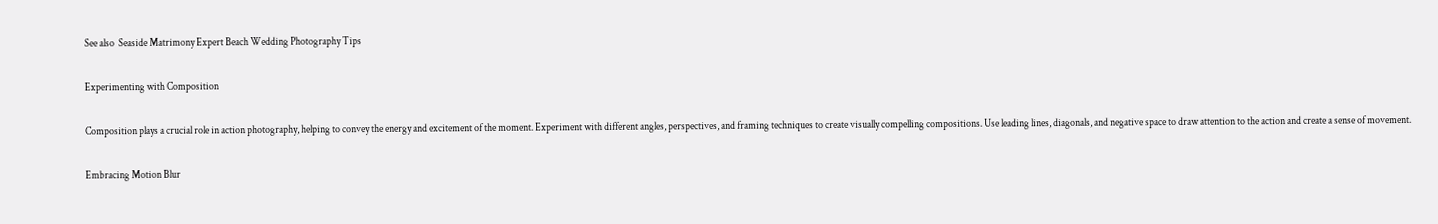See also  Seaside Matrimony Expert Beach Wedding Photography Tips

Experimenting with Composition

Composition plays a crucial role in action photography, helping to convey the energy and excitement of the moment. Experiment with different angles, perspectives, and framing techniques to create visually compelling compositions. Use leading lines, diagonals, and negative space to draw attention to the action and create a sense of movement.

Embracing Motion Blur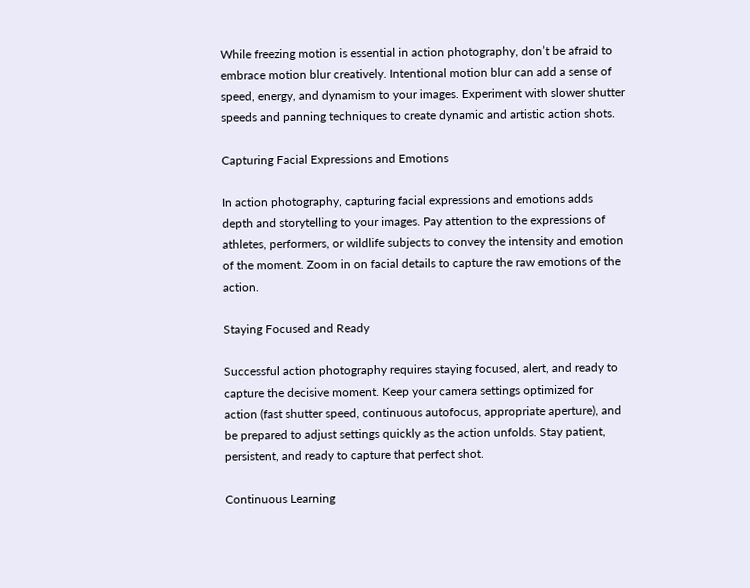While freezing motion is essential in action photography, don’t be afraid to embrace motion blur creatively. Intentional motion blur can add a sense of speed, energy, and dynamism to your images. Experiment with slower shutter speeds and panning techniques to create dynamic and artistic action shots.

Capturing Facial Expressions and Emotions

In action photography, capturing facial expressions and emotions adds depth and storytelling to your images. Pay attention to the expressions of athletes, performers, or wildlife subjects to convey the intensity and emotion of the moment. Zoom in on facial details to capture the raw emotions of the action.

Staying Focused and Ready

Successful action photography requires staying focused, alert, and ready to capture the decisive moment. Keep your camera settings optimized for action (fast shutter speed, continuous autofocus, appropriate aperture), and be prepared to adjust settings quickly as the action unfolds. Stay patient, persistent, and ready to capture that perfect shot.

Continuous Learning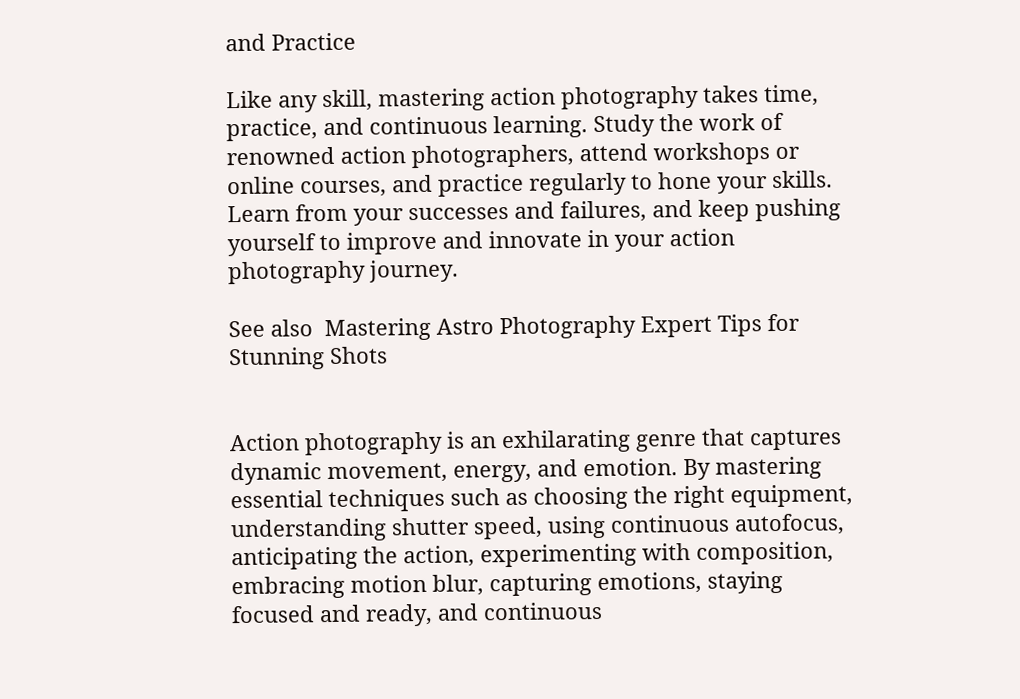and Practice

Like any skill, mastering action photography takes time, practice, and continuous learning. Study the work of renowned action photographers, attend workshops or online courses, and practice regularly to hone your skills. Learn from your successes and failures, and keep pushing yourself to improve and innovate in your action photography journey.

See also  Mastering Astro Photography Expert Tips for Stunning Shots


Action photography is an exhilarating genre that captures dynamic movement, energy, and emotion. By mastering essential techniques such as choosing the right equipment, understanding shutter speed, using continuous autofocus, anticipating the action, experimenting with composition, embracing motion blur, capturing emotions, staying focused and ready, and continuous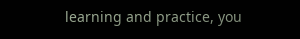learning and practice, you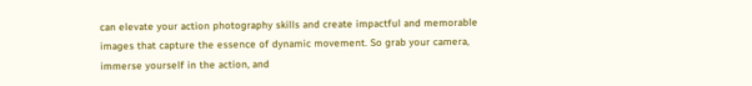can elevate your action photography skills and create impactful and memorable images that capture the essence of dynamic movement. So grab your camera, immerse yourself in the action, and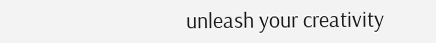unleash your creativity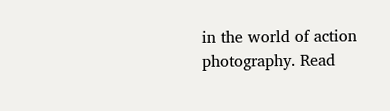in the world of action photography. Read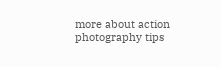more about action photography tips